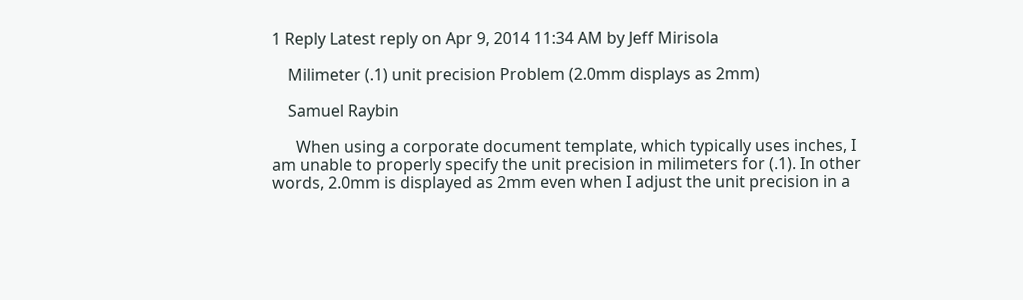1 Reply Latest reply on Apr 9, 2014 11:34 AM by Jeff Mirisola

    Milimeter (.1) unit precision Problem (2.0mm displays as 2mm)

    Samuel Raybin

      When using a corporate document template, which typically uses inches, I am unable to properly specify the unit precision in milimeters for (.1). In other words, 2.0mm is displayed as 2mm even when I adjust the unit precision in a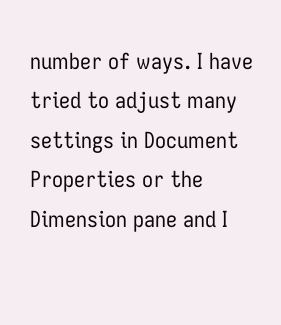number of ways. I have tried to adjust many settings in Document Properties or the Dimension pane and I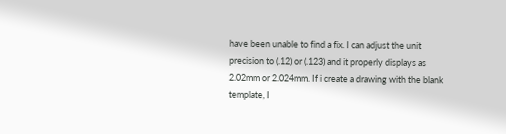have been unable to find a fix. I can adjust the unit precision to (.12) or (.123) and it properly displays as 2.02mm or 2.024mm. If i create a drawing with the blank template, I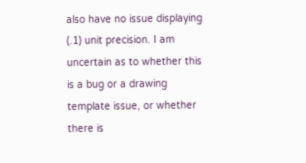also have no issue displaying (.1) unit precision. I am uncertain as to whether this is a bug or a drawing template issue, or whether there is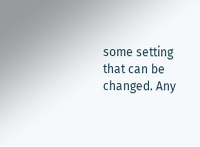some setting that can be changed. Any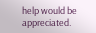help would be appreciated.